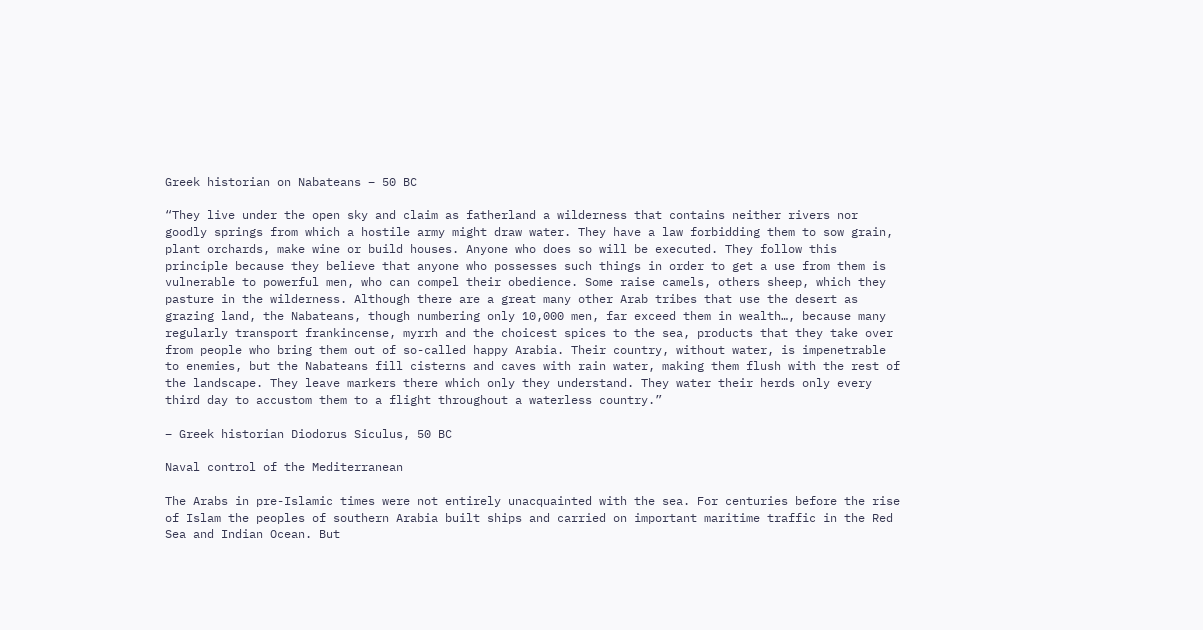Greek historian on Nabateans – 50 BC

“They live under the open sky and claim as fatherland a wilderness that contains neither rivers nor goodly springs from which a hostile army might draw water. They have a law forbidding them to sow grain, plant orchards, make wine or build houses. Anyone who does so will be executed. They follow this principle because they believe that anyone who possesses such things in order to get a use from them is vulnerable to powerful men, who can compel their obedience. Some raise camels, others sheep, which they pasture in the wilderness. Although there are a great many other Arab tribes that use the desert as grazing land, the Nabateans, though numbering only 10,000 men, far exceed them in wealth…, because many regularly transport frankincense, myrrh and the choicest spices to the sea, products that they take over from people who bring them out of so-called happy Arabia. Their country, without water, is impenetrable to enemies, but the Nabateans fill cisterns and caves with rain water, making them flush with the rest of the landscape. They leave markers there which only they understand. They water their herds only every third day to accustom them to a flight throughout a waterless country.”

– Greek historian Diodorus Siculus, 50 BC

Naval control of the Mediterranean

The Arabs in pre-Islamic times were not entirely unacquainted with the sea. For centuries before the rise of Islam the peoples of southern Arabia built ships and carried on important maritime traffic in the Red Sea and Indian Ocean. But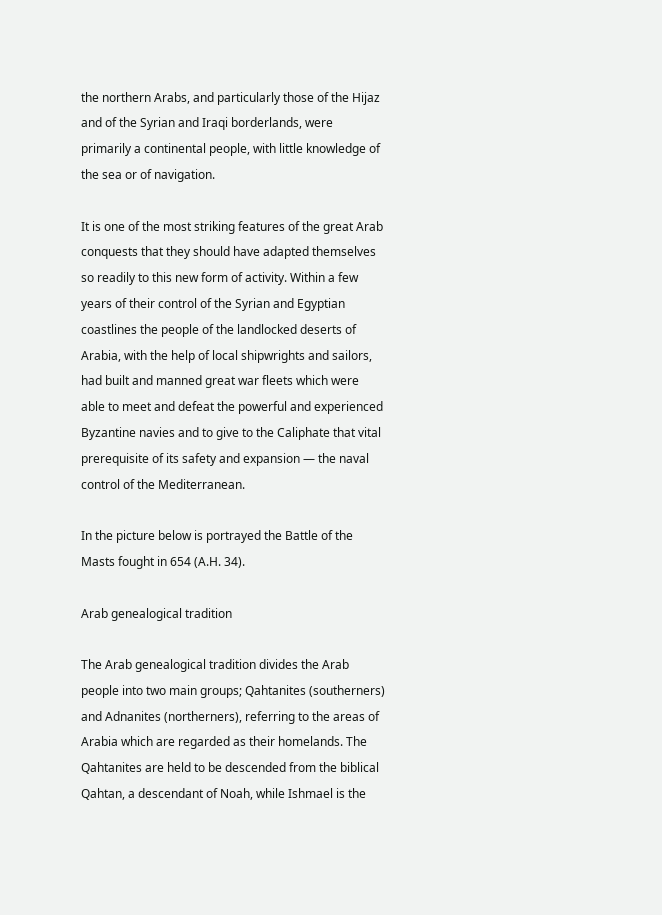the northern Arabs, and particularly those of the Hijaz and of the Syrian and Iraqi borderlands, were primarily a continental people, with little knowledge of the sea or of navigation.

It is one of the most striking features of the great Arab conquests that they should have adapted themselves so readily to this new form of activity. Within a few years of their control of the Syrian and Egyptian coastlines the people of the landlocked deserts of Arabia, with the help of local shipwrights and sailors, had built and manned great war fleets which were able to meet and defeat the powerful and experienced Byzantine navies and to give to the Caliphate that vital prerequisite of its safety and expansion — the naval control of the Mediterranean.

In the picture below is portrayed the Battle of the Masts fought in 654 (A.H. 34).

Arab genealogical tradition

The Arab genealogical tradition divides the Arab people into two main groups; Qahtanites (southerners) and Adnanites (northerners), referring to the areas of Arabia which are regarded as their homelands. The Qahtanites are held to be descended from the biblical Qahtan, a descendant of Noah, while Ishmael is the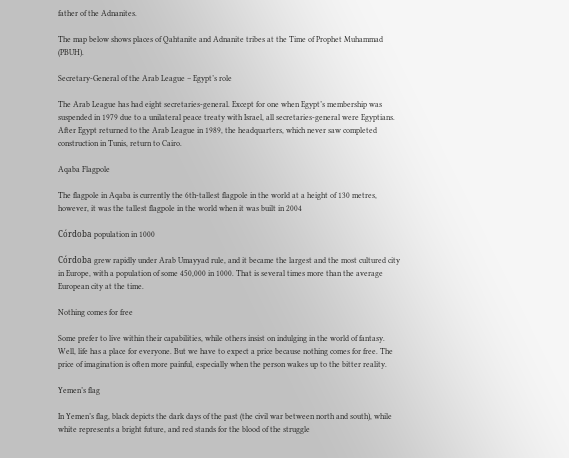father of the Adnanites.

The map below shows places of Qahtanite and Adnanite tribes at the Time of Prophet Muhammad (PBUH).

Secretary-General of the Arab League – Egypt’s role

The Arab League has had eight secretaries-general. Except for one when Egypt’s membership was suspended in 1979 due to a unilateral peace treaty with Israel, all secretaries-general were Egyptians.
After Egypt returned to the Arab League in 1989, the headquarters, which never saw completed construction in Tunis, return to Cairo.

Aqaba Flagpole

The flagpole in Aqaba is currently the 6th-tallest flagpole in the world at a height of 130 metres, however, it was the tallest flagpole in the world when it was built in 2004

Córdoba population in 1000

Córdoba grew rapidly under Arab Umayyad rule, and it became the largest and the most cultured city in Europe, with a population of some 450,000 in 1000. That is several times more than the average European city at the time.

Nothing comes for free

Some prefer to live within their capabilities, while others insist on indulging in the world of fantasy. Well, life has a place for everyone. But we have to expect a price because nothing comes for free. The price of imagination is often more painful, especially when the person wakes up to the bitter reality.

Yemen’s flag

In Yemen’s flag, black depicts the dark days of the past (the civil war between north and south), while white represents a bright future, and red stands for the blood of the struggle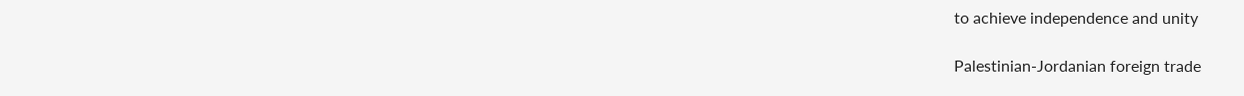to achieve independence and unity

Palestinian-Jordanian foreign trade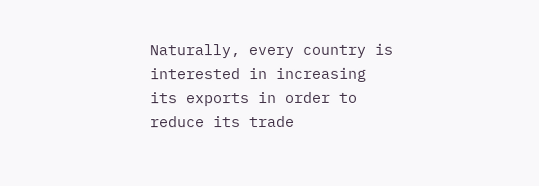Naturally, every country is interested in increasing its exports in order to reduce its trade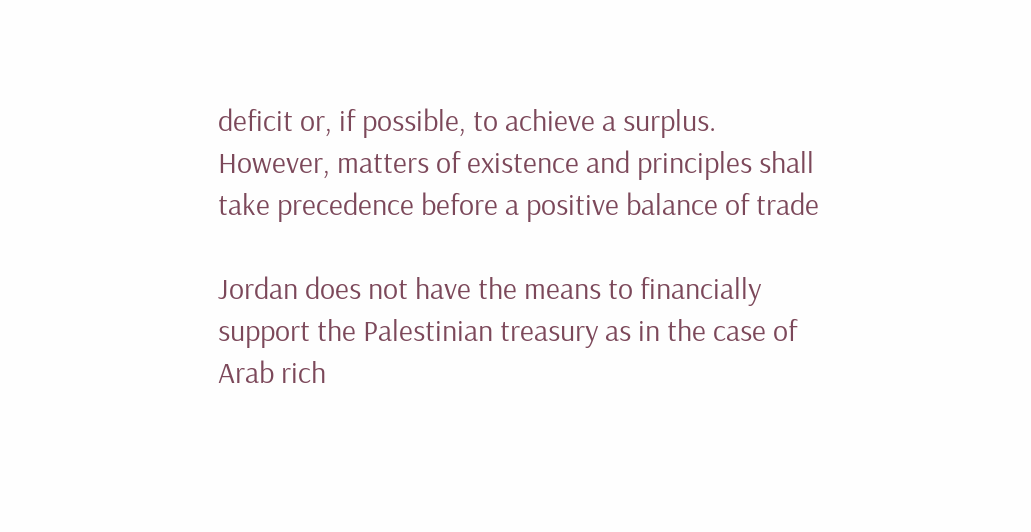deficit or, if possible, to achieve a surplus. However, matters of existence and principles shall take precedence before a positive balance of trade

Jordan does not have the means to financially support the Palestinian treasury as in the case of Arab rich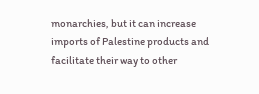monarchies, but it can increase imports of Palestine products and facilitate their way to other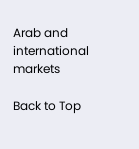Arab and international markets

Back to Top